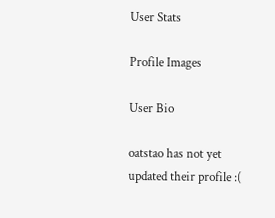User Stats

Profile Images

User Bio

oatstao has not yet updated their profile :(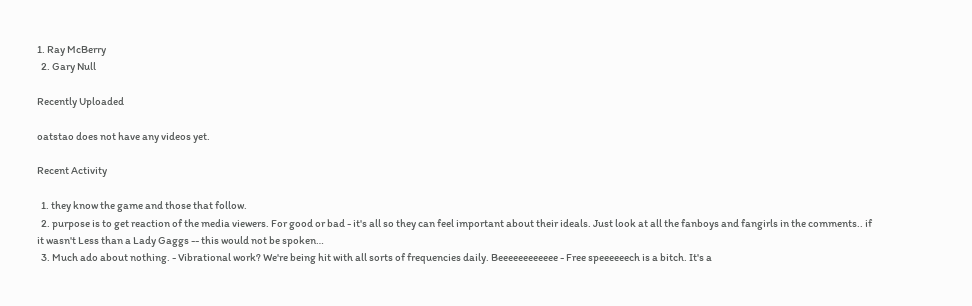1. Ray McBerry
  2. Gary Null

Recently Uploaded

oatstao does not have any videos yet.

Recent Activity

  1. they know the game and those that follow.
  2. purpose is to get reaction of the media viewers. For good or bad - it's all so they can feel important about their ideals. Just look at all the fanboys and fangirls in the comments.. if it wasn't Less than a Lady Gaggs -- this would not be spoken…
  3. Much ado about nothing. - Vibrational work? We're being hit with all sorts of frequencies daily. Beeeeeeeeeeee - Free speeeeeech is a bitch. It's a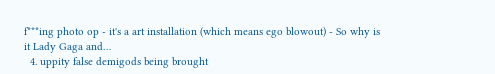f***ing photo op - it's a art installation (which means ego blowout) - So why is it Lady Gaga and…
  4. uppity false demigods being brought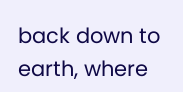back down to earth, where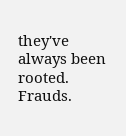they've always been rooted. Frauds.